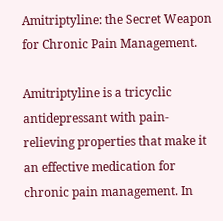Amitriptyline: the Secret Weapon for Chronic Pain Management.

Amitriptyline is a tricyclic antidepressant with pain-relieving properties that make it an effective medication for chronic pain management. In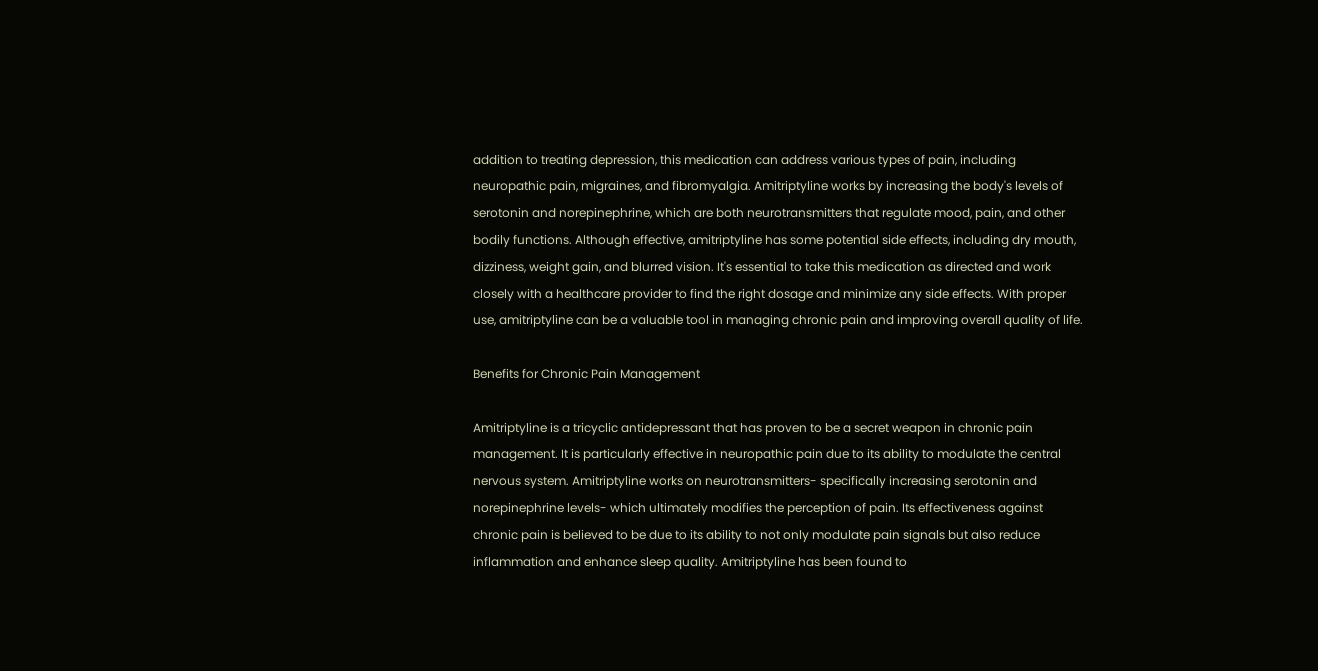addition to treating depression, this medication can address various types of pain, including neuropathic pain, migraines, and fibromyalgia. Amitriptyline works by increasing the body's levels of serotonin and norepinephrine, which are both neurotransmitters that regulate mood, pain, and other bodily functions. Although effective, amitriptyline has some potential side effects, including dry mouth, dizziness, weight gain, and blurred vision. It's essential to take this medication as directed and work closely with a healthcare provider to find the right dosage and minimize any side effects. With proper use, amitriptyline can be a valuable tool in managing chronic pain and improving overall quality of life.

Benefits for Chronic Pain Management

Amitriptyline is a tricyclic antidepressant that has proven to be a secret weapon in chronic pain management. It is particularly effective in neuropathic pain due to its ability to modulate the central nervous system. Amitriptyline works on neurotransmitters- specifically increasing serotonin and norepinephrine levels- which ultimately modifies the perception of pain. Its effectiveness against chronic pain is believed to be due to its ability to not only modulate pain signals but also reduce inflammation and enhance sleep quality. Amitriptyline has been found to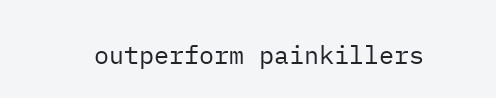outperform painkillers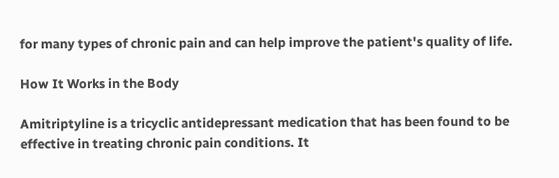for many types of chronic pain and can help improve the patient's quality of life.

How It Works in the Body

Amitriptyline is a tricyclic antidepressant medication that has been found to be effective in treating chronic pain conditions. It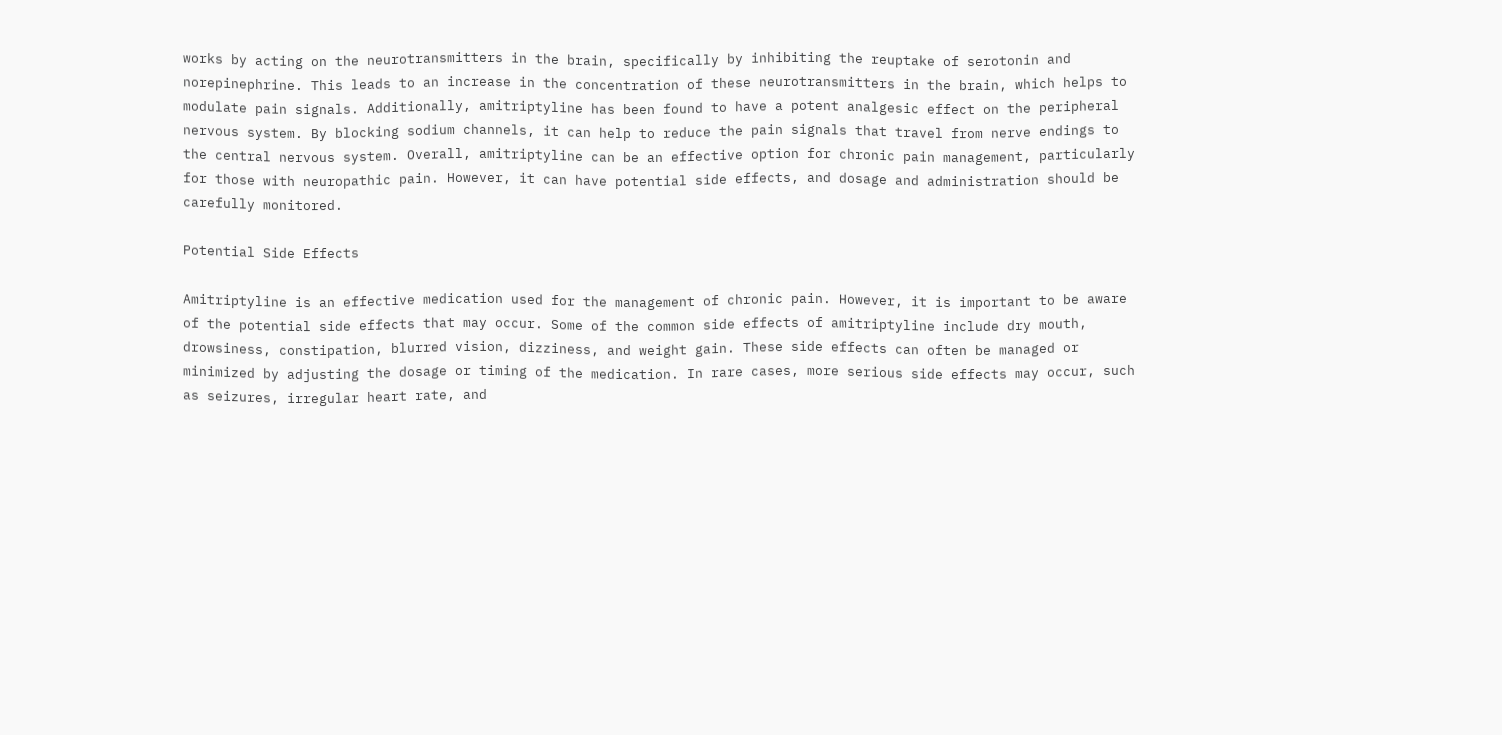works by acting on the neurotransmitters in the brain, specifically by inhibiting the reuptake of serotonin and norepinephrine. This leads to an increase in the concentration of these neurotransmitters in the brain, which helps to modulate pain signals. Additionally, amitriptyline has been found to have a potent analgesic effect on the peripheral nervous system. By blocking sodium channels, it can help to reduce the pain signals that travel from nerve endings to the central nervous system. Overall, amitriptyline can be an effective option for chronic pain management, particularly for those with neuropathic pain. However, it can have potential side effects, and dosage and administration should be carefully monitored.

Potential Side Effects

Amitriptyline is an effective medication used for the management of chronic pain. However, it is important to be aware of the potential side effects that may occur. Some of the common side effects of amitriptyline include dry mouth, drowsiness, constipation, blurred vision, dizziness, and weight gain. These side effects can often be managed or minimized by adjusting the dosage or timing of the medication. In rare cases, more serious side effects may occur, such as seizures, irregular heart rate, and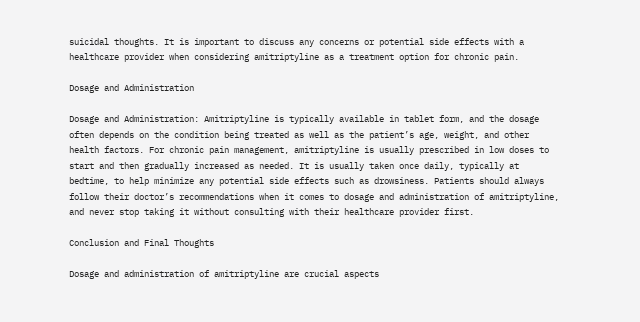suicidal thoughts. It is important to discuss any concerns or potential side effects with a healthcare provider when considering amitriptyline as a treatment option for chronic pain.

Dosage and Administration

Dosage and Administration: Amitriptyline is typically available in tablet form, and the dosage often depends on the condition being treated as well as the patient’s age, weight, and other health factors. For chronic pain management, amitriptyline is usually prescribed in low doses to start and then gradually increased as needed. It is usually taken once daily, typically at bedtime, to help minimize any potential side effects such as drowsiness. Patients should always follow their doctor’s recommendations when it comes to dosage and administration of amitriptyline, and never stop taking it without consulting with their healthcare provider first.

Conclusion and Final Thoughts

Dosage and administration of amitriptyline are crucial aspects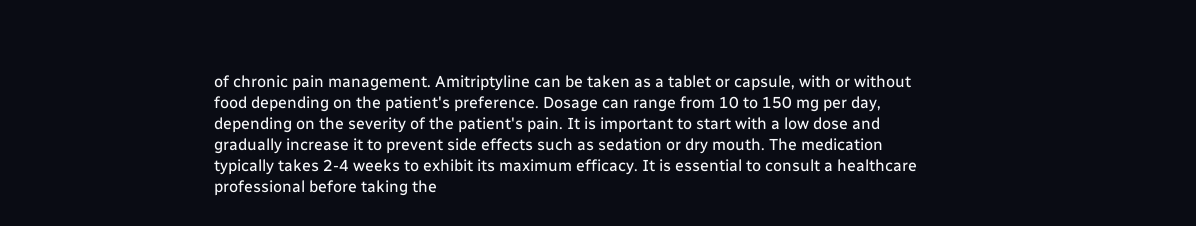of chronic pain management. Amitriptyline can be taken as a tablet or capsule, with or without food depending on the patient's preference. Dosage can range from 10 to 150 mg per day, depending on the severity of the patient's pain. It is important to start with a low dose and gradually increase it to prevent side effects such as sedation or dry mouth. The medication typically takes 2-4 weeks to exhibit its maximum efficacy. It is essential to consult a healthcare professional before taking the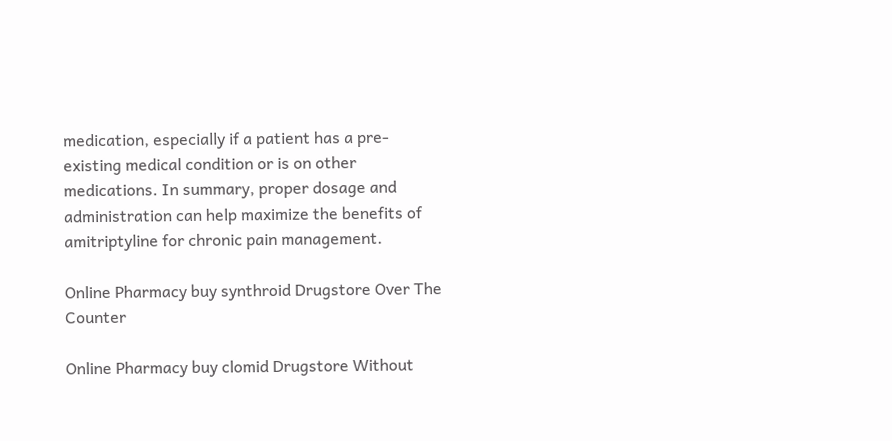medication, especially if a patient has a pre-existing medical condition or is on other medications. In summary, proper dosage and administration can help maximize the benefits of amitriptyline for chronic pain management.

Online Pharmacy buy synthroid Drugstore Over The Counter

Online Pharmacy buy clomid Drugstore Without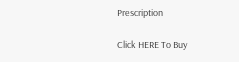Prescription

Click HERE To Buy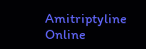Amitriptyline Online